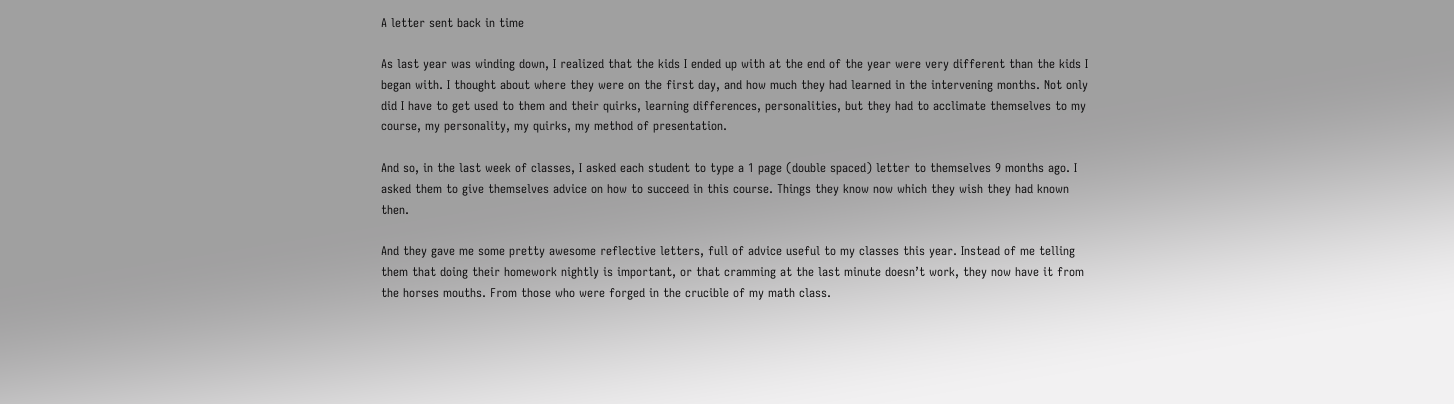A letter sent back in time

As last year was winding down, I realized that the kids I ended up with at the end of the year were very different than the kids I began with. I thought about where they were on the first day, and how much they had learned in the intervening months. Not only did I have to get used to them and their quirks, learning differences, personalities, but they had to acclimate themselves to my course, my personality, my quirks, my method of presentation.

And so, in the last week of classes, I asked each student to type a 1 page (double spaced) letter to themselves 9 months ago. I asked them to give themselves advice on how to succeed in this course. Things they know now which they wish they had known then.

And they gave me some pretty awesome reflective letters, full of advice useful to my classes this year. Instead of me telling them that doing their homework nightly is important, or that cramming at the last minute doesn’t work, they now have it from the horses mouths. From those who were forged in the crucible of my math class.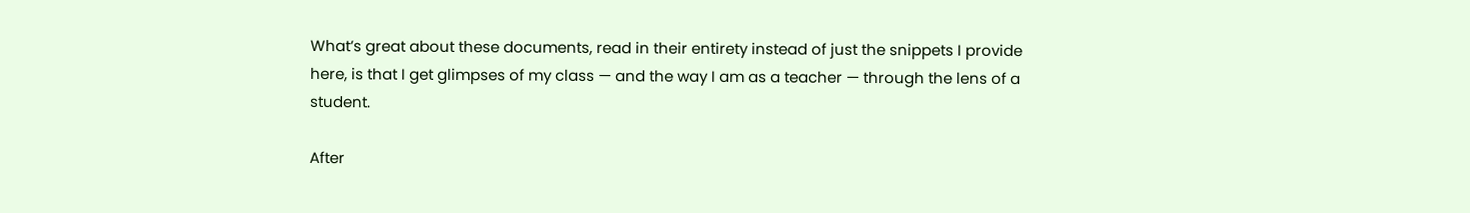What’s great about these documents, read in their entirety instead of just the snippets I provide here, is that I get glimpses of my class — and the way I am as a teacher — through the lens of a student.

After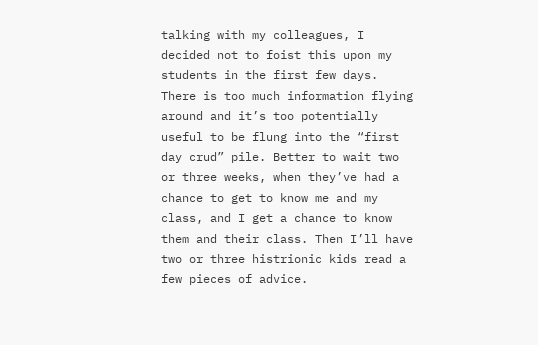talking with my colleagues, I decided not to foist this upon my students in the first few days. There is too much information flying around and it’s too potentially useful to be flung into the “first day crud” pile. Better to wait two or three weeks, when they’ve had a chance to get to know me and my class, and I get a chance to know them and their class. Then I’ll have two or three histrionic kids read a few pieces of advice.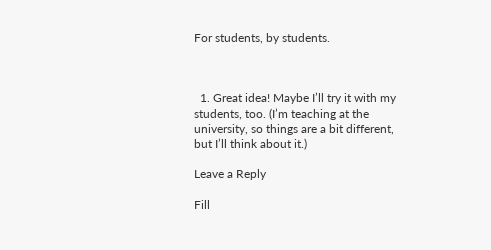For students, by students.



  1. Great idea! Maybe I’ll try it with my students, too. (I’m teaching at the university, so things are a bit different, but I’ll think about it.)

Leave a Reply

Fill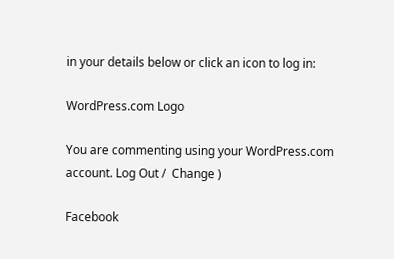in your details below or click an icon to log in:

WordPress.com Logo

You are commenting using your WordPress.com account. Log Out /  Change )

Facebook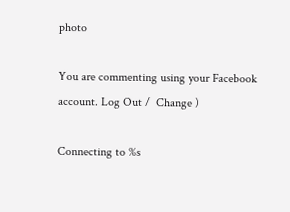photo

You are commenting using your Facebook account. Log Out /  Change )

Connecting to %s